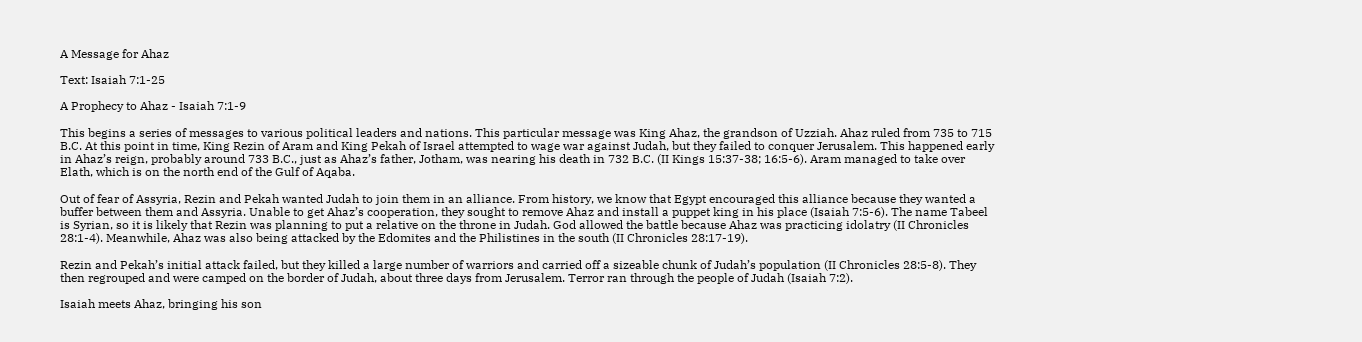A Message for Ahaz

Text: Isaiah 7:1-25

A Prophecy to Ahaz - Isaiah 7:1-9

This begins a series of messages to various political leaders and nations. This particular message was King Ahaz, the grandson of Uzziah. Ahaz ruled from 735 to 715 B.C. At this point in time, King Rezin of Aram and King Pekah of Israel attempted to wage war against Judah, but they failed to conquer Jerusalem. This happened early in Ahaz’s reign, probably around 733 B.C., just as Ahaz’s father, Jotham, was nearing his death in 732 B.C. (II Kings 15:37-38; 16:5-6). Aram managed to take over Elath, which is on the north end of the Gulf of Aqaba.

Out of fear of Assyria, Rezin and Pekah wanted Judah to join them in an alliance. From history, we know that Egypt encouraged this alliance because they wanted a buffer between them and Assyria. Unable to get Ahaz’s cooperation, they sought to remove Ahaz and install a puppet king in his place (Isaiah 7:5-6). The name Tabeel is Syrian, so it is likely that Rezin was planning to put a relative on the throne in Judah. God allowed the battle because Ahaz was practicing idolatry (II Chronicles 28:1-4). Meanwhile, Ahaz was also being attacked by the Edomites and the Philistines in the south (II Chronicles 28:17-19).

Rezin and Pekah’s initial attack failed, but they killed a large number of warriors and carried off a sizeable chunk of Judah’s population (II Chronicles 28:5-8). They then regrouped and were camped on the border of Judah, about three days from Jerusalem. Terror ran through the people of Judah (Isaiah 7:2).

Isaiah meets Ahaz, bringing his son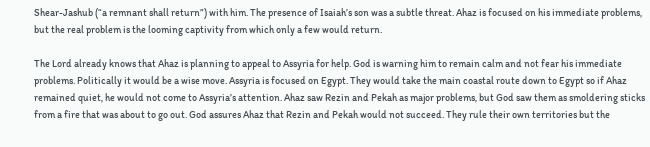Shear-Jashub (“a remnant shall return”) with him. The presence of Isaiah’s son was a subtle threat. Ahaz is focused on his immediate problems, but the real problem is the looming captivity from which only a few would return.

The Lord already knows that Ahaz is planning to appeal to Assyria for help. God is warning him to remain calm and not fear his immediate problems. Politically it would be a wise move. Assyria is focused on Egypt. They would take the main coastal route down to Egypt so if Ahaz remained quiet, he would not come to Assyria’s attention. Ahaz saw Rezin and Pekah as major problems, but God saw them as smoldering sticks from a fire that was about to go out. God assures Ahaz that Rezin and Pekah would not succeed. They rule their own territories but the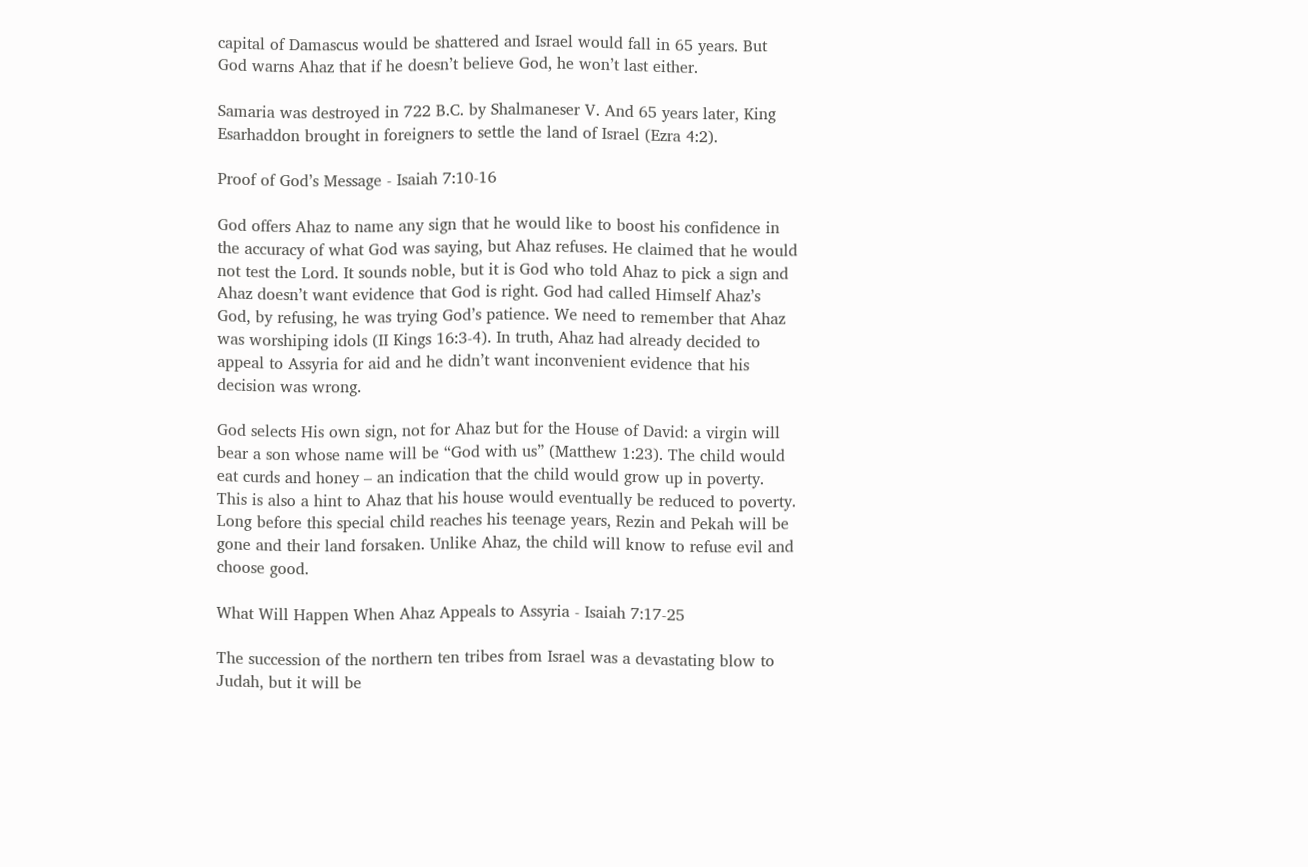capital of Damascus would be shattered and Israel would fall in 65 years. But God warns Ahaz that if he doesn’t believe God, he won’t last either.

Samaria was destroyed in 722 B.C. by Shalmaneser V. And 65 years later, King Esarhaddon brought in foreigners to settle the land of Israel (Ezra 4:2).

Proof of God’s Message - Isaiah 7:10-16

God offers Ahaz to name any sign that he would like to boost his confidence in the accuracy of what God was saying, but Ahaz refuses. He claimed that he would not test the Lord. It sounds noble, but it is God who told Ahaz to pick a sign and Ahaz doesn’t want evidence that God is right. God had called Himself Ahaz’s God, by refusing, he was trying God’s patience. We need to remember that Ahaz was worshiping idols (II Kings 16:3-4). In truth, Ahaz had already decided to appeal to Assyria for aid and he didn’t want inconvenient evidence that his decision was wrong.

God selects His own sign, not for Ahaz but for the House of David: a virgin will bear a son whose name will be “God with us” (Matthew 1:23). The child would eat curds and honey – an indication that the child would grow up in poverty. This is also a hint to Ahaz that his house would eventually be reduced to poverty. Long before this special child reaches his teenage years, Rezin and Pekah will be gone and their land forsaken. Unlike Ahaz, the child will know to refuse evil and choose good.

What Will Happen When Ahaz Appeals to Assyria - Isaiah 7:17-25

The succession of the northern ten tribes from Israel was a devastating blow to Judah, but it will be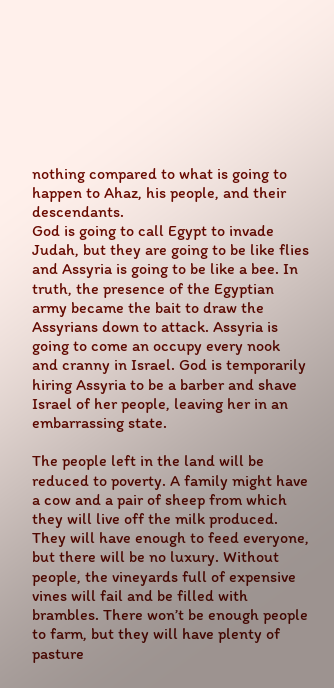nothing compared to what is going to happen to Ahaz, his people, and their descendants.
God is going to call Egypt to invade Judah, but they are going to be like flies and Assyria is going to be like a bee. In truth, the presence of the Egyptian army became the bait to draw the Assyrians down to attack. Assyria is going to come an occupy every nook and cranny in Israel. God is temporarily hiring Assyria to be a barber and shave Israel of her people, leaving her in an embarrassing state.

The people left in the land will be reduced to poverty. A family might have a cow and a pair of sheep from which they will live off the milk produced. They will have enough to feed everyone, but there will be no luxury. Without people, the vineyards full of expensive vines will fail and be filled with brambles. There won’t be enough people to farm, but they will have plenty of pasture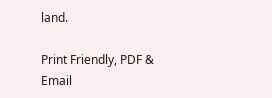land.

Print Friendly, PDF & Email